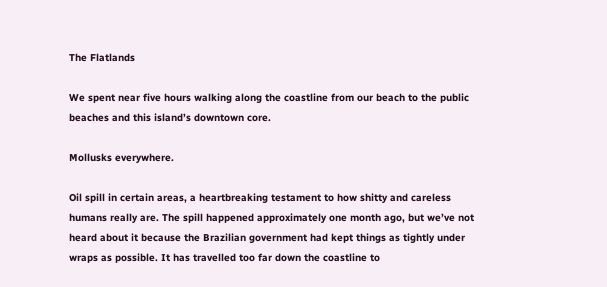The Flatlands

We spent near five hours walking along the coastline from our beach to the public beaches and this island’s downtown core.

Mollusks everywhere.

Oil spill in certain areas, a heartbreaking testament to how shitty and careless humans really are. The spill happened approximately one month ago, but we’ve not heard about it because the Brazilian government had kept things as tightly under wraps as possible. It has travelled too far down the coastline to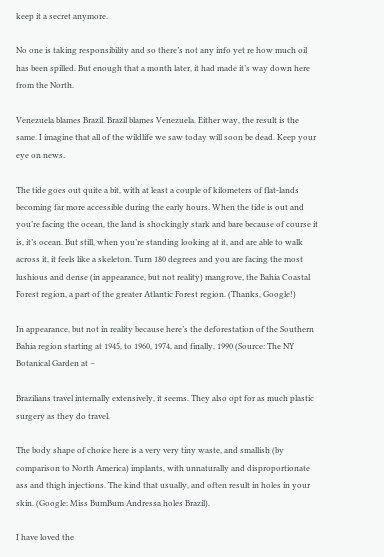keep it a secret anymore.

No one is taking responsibility and so there’s not any info yet re how much oil has been spilled. But enough that a month later, it had made it’s way down here from the North.

Venezuela blames Brazil. Brazil blames Venezuela. Either way, the result is the same. I imagine that all of the wildlife we saw today will soon be dead. Keep your eye on news.

The tide goes out quite a bit, with at least a couple of kilometers of flat-lands becoming far more accessible during the early hours. When the tide is out and you’re facing the ocean, the land is shockingly stark and bare because of course it is, it’s ocean. But still, when you’re standing looking at it, and are able to walk across it, it feels like a skeleton. Turn 180 degrees and you are facing the most lushious and dense (in appearance, but not reality) mangrove, the Bahia Coastal Forest region, a part of the greater Atlantic Forest region. (Thanks, Google!)

In appearance, but not in reality because here’s the deforestation of the Southern Bahia region starting at 1945, to 1960, 1974, and finally, 1990 (Source: The NY Botanical Garden at –

Brazilians travel internally extensively, it seems. They also opt for as much plastic surgery as they do travel.

The body shape of choice here is a very very tiny waste, and smallish (by comparison to North America) implants, with unnaturally and disproportionate ass and thigh injections. The kind that usually, and often result in holes in your skin. (Google: Miss BumBum Andressa holes Brazil).

I have loved the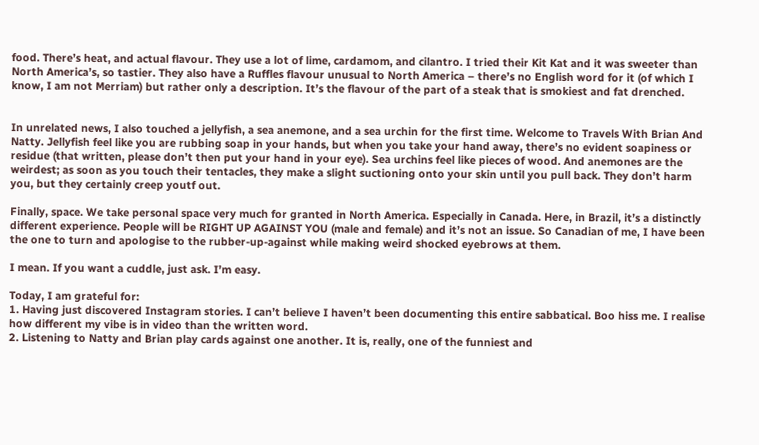food. There’s heat, and actual flavour. They use a lot of lime, cardamom, and cilantro. I tried their Kit Kat and it was sweeter than North America’s, so tastier. They also have a Ruffles flavour unusual to North America – there’s no English word for it (of which I know, I am not Merriam) but rather only a description. It’s the flavour of the part of a steak that is smokiest and fat drenched.


In unrelated news, I also touched a jellyfish, a sea anemone, and a sea urchin for the first time. Welcome to Travels With Brian And Natty. Jellyfish feel like you are rubbing soap in your hands, but when you take your hand away, there’s no evident soapiness or residue (that written, please don’t then put your hand in your eye). Sea urchins feel like pieces of wood. And anemones are the weirdest; as soon as you touch their tentacles, they make a slight suctioning onto your skin until you pull back. They don’t harm you, but they certainly creep youtf out.

Finally, space. We take personal space very much for granted in North America. Especially in Canada. Here, in Brazil, it’s a distinctly different experience. People will be RIGHT UP AGAINST YOU (male and female) and it’s not an issue. So Canadian of me, I have been the one to turn and apologise to the rubber-up-against while making weird shocked eyebrows at them.

I mean. If you want a cuddle, just ask. I’m easy.

Today, I am grateful for:
1. Having just discovered Instagram stories. I can’t believe I haven’t been documenting this entire sabbatical. Boo hiss me. I realise how different my vibe is in video than the written word.
2. Listening to Natty and Brian play cards against one another. It is, really, one of the funniest and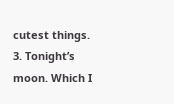cutest things.
3. Tonight’s moon. Which I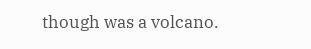though was a volcano.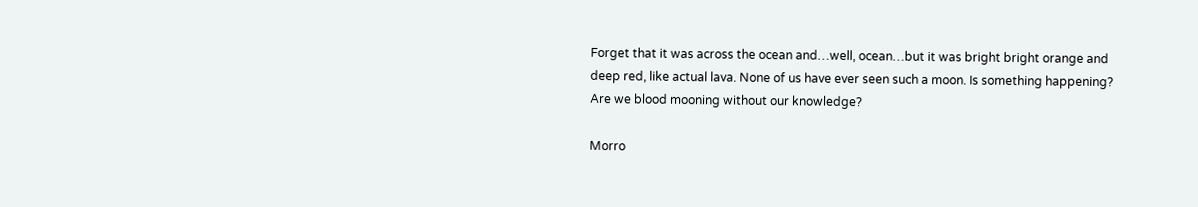Forget that it was across the ocean and…well, ocean…but it was bright bright orange and deep red, like actual lava. None of us have ever seen such a moon. Is something happening? Are we blood mooning without our knowledge?

Morro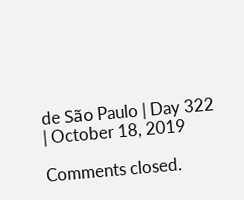de São Paulo | Day 322 | October 18, 2019

Comments closed.